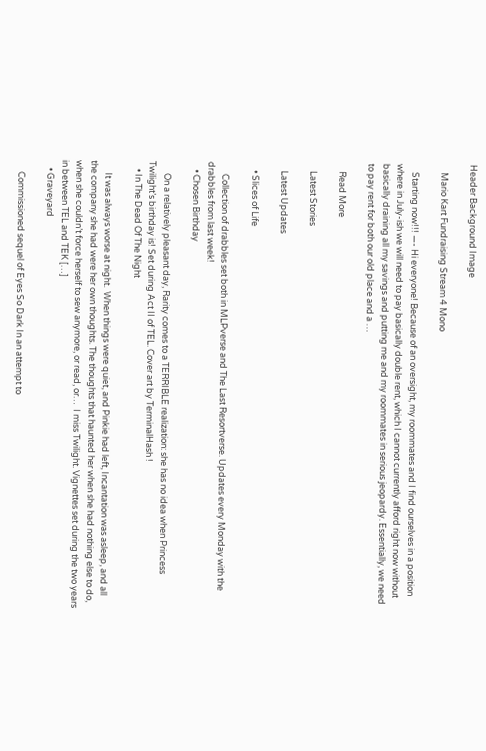Header Background Image

    Mario Kart Fundraising Stream 4 Mono

    Starting now!!! —- Hi everyone! Because of an oversight, my roommates and I find ourselves in a position where in July-ish we will need to pay basically double rent, which I cannot currently afford right now without basically draining all my savings and putting me and my roommates in serious jeopardy. Essentially, we need to pay rent for both our old place and a …

    Read More

    Latest Stories

    Latest Updates

    • Slices of Life

      Collection of drabbles set both in MLPverse and The Last Resortverse. Updates every Monday with the drabbles from last week!
    • Chosen Birthday

      On a relatively pleasant day, Rarity comes to a TERRIBLE realization: she has no idea when Princess Twilight’s birthday is! Set during Act II of TEL. Cover art by TerminalHash !
    • In The Dead Of The Night

      It was always worse at night.  When things were quiet, and Pinkie had left, Incantation was asleep, and all the company she had were her own thoughts. The thoughts that haunted her when she had nothing else to do, when she couldn’t force herself to sew anymore, or read, or…  I miss Twilight. Vignettes set during the two years in between TEL and TEK […]
    • Graveyard

      Commissioned sequel of Eyes So Dark In an attempt to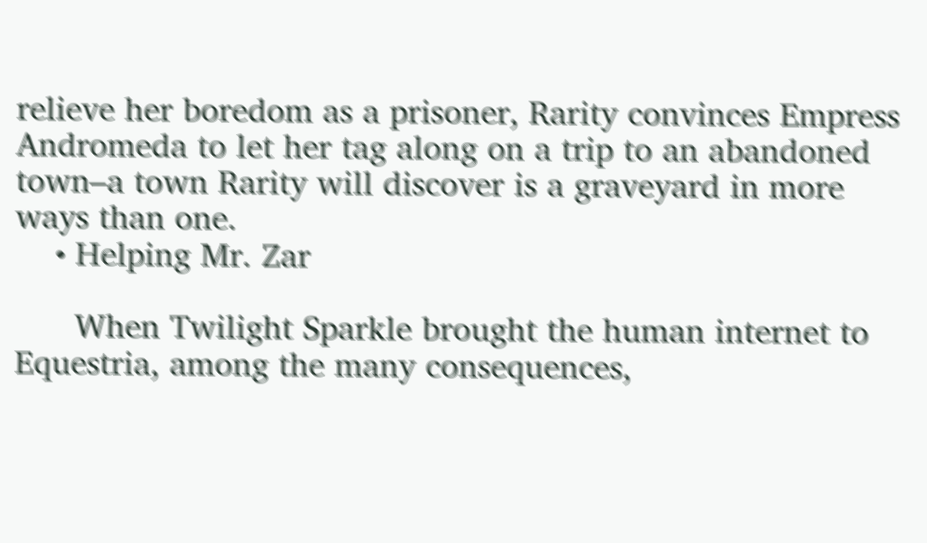relieve her boredom as a prisoner, Rarity convinces Empress Andromeda to let her tag along on a trip to an abandoned town–a town Rarity will discover is a graveyard in more ways than one.
    • Helping Mr. Zar

      When Twilight Sparkle brought the human internet to Equestria, among the many consequences,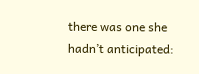there was one she hadn’t anticipated: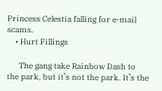Princess Celestia falling for e-mail scams.
    • Hurt Fillings

      The gang take Rainbow Dash to the park, but it’s not the park. It’s the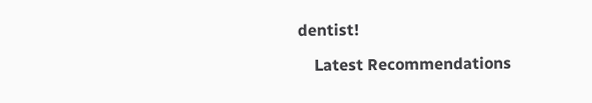dentist!

    Latest Recommendations